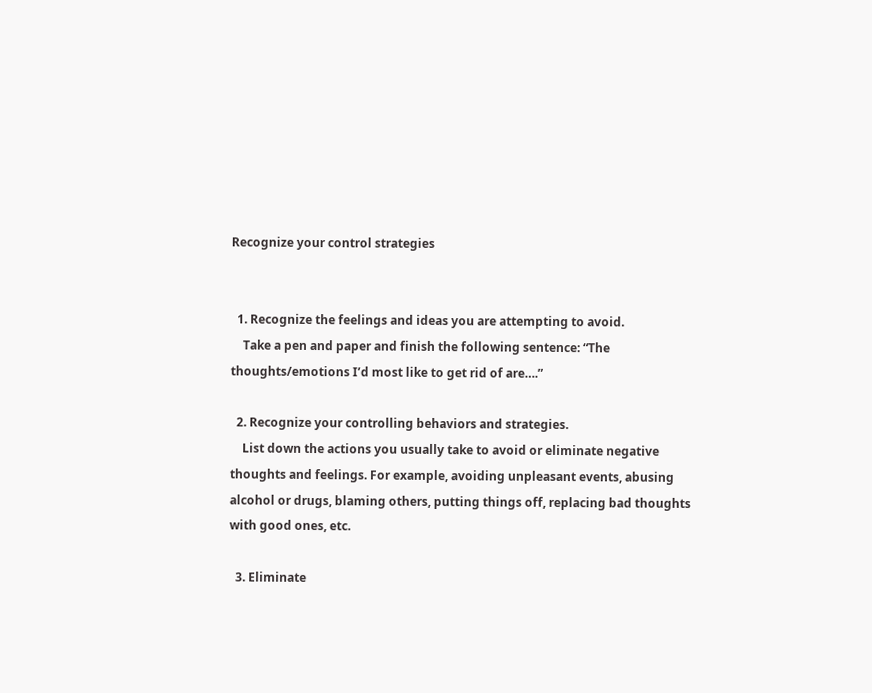Recognize your control strategies


  1. Recognize the feelings and ideas you are attempting to avoid.
    Take a pen and paper and finish the following sentence: “The thoughts/emotions I’d most like to get rid of are….”

  2. Recognize your controlling behaviors and strategies.
    List down the actions you usually take to avoid or eliminate negative thoughts and feelings. For example, avoiding unpleasant events, abusing alcohol or drugs, blaming others, putting things off, replacing bad thoughts with good ones, etc.

  3. Eliminate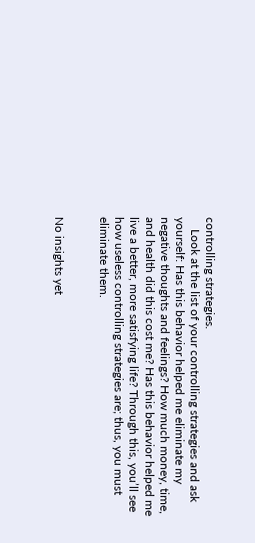controlling strategies.
    Look at the list of your controlling strategies and ask yourself: Has this behavior helped me eliminate my negative thoughts and feelings? How much money, time, and health did this cost me? Has this behavior helped me live a better, more satisfying life? Through this, you’ll see how useless controlling strategies are; thus, you must eliminate them.


No insights yet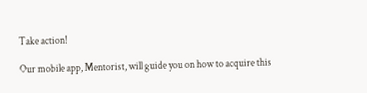Take action!

Our mobile app, Mentorist, will guide you on how to acquire this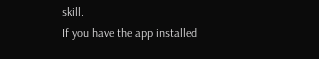skill.
If you have the app installed